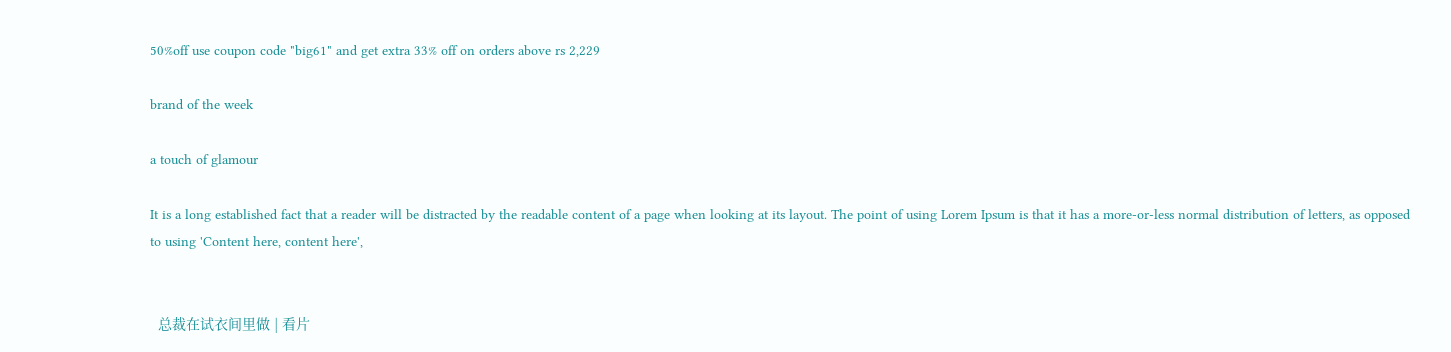50%off use coupon code "big61" and get extra 33% off on orders above rs 2,229

brand of the week

a touch of glamour

It is a long established fact that a reader will be distracted by the readable content of a page when looking at its layout. The point of using Lorem Ipsum is that it has a more-or-less normal distribution of letters, as opposed to using 'Content here, content here',


  总裁在试衣间里做 | 看片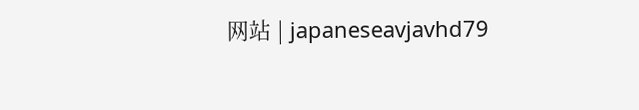网站 | japaneseavjavhd79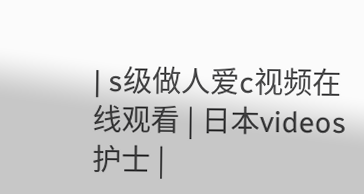| s级做人爱c视频在线观看 | 日本videos护士 |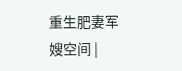重生肥妻军嫂空间 |